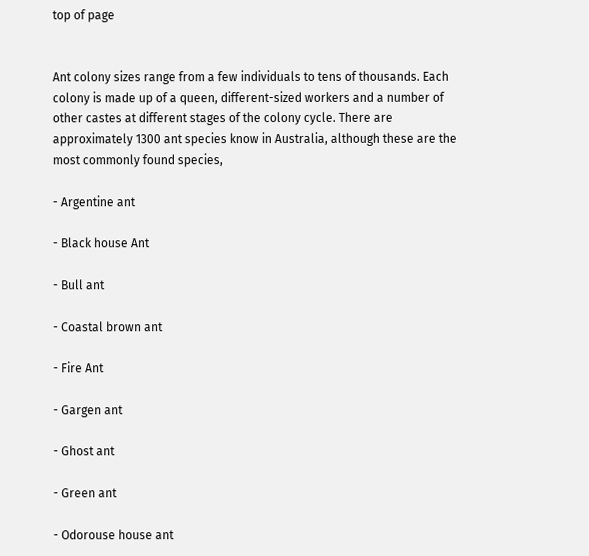top of page


Ant colony sizes range from a few individuals to tens of thousands. Each colony is made up of a queen, different-sized workers and a number of other castes at different stages of the colony cycle. There are approximately 1300 ant species know in Australia, although these are the most commonly found species,

- Argentine ant

- Black house Ant

- Bull ant

- Coastal brown ant

- Fire Ant

- Gargen ant

- Ghost ant

- Green ant

- Odorouse house ant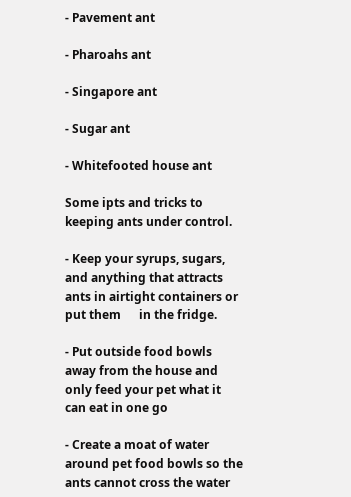- Pavement ant

- Pharoahs ant

- Singapore ant

- Sugar ant

- Whitefooted house ant

Some ipts and tricks to keeping ants under control.

- Keep your syrups, sugars, and anything that attracts ants in airtight containers or put them      in the fridge.

- Put outside food bowls away from the house and only feed your pet what it can eat in one go

- Create a moat of water around pet food bowls so the ants cannot cross the water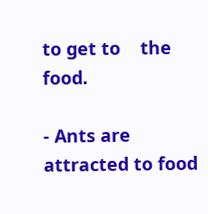to get to    the food.

- Ants are attracted to food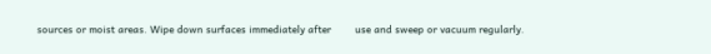sources or moist areas. Wipe down surfaces immediately after        use and sweep or vacuum regularly.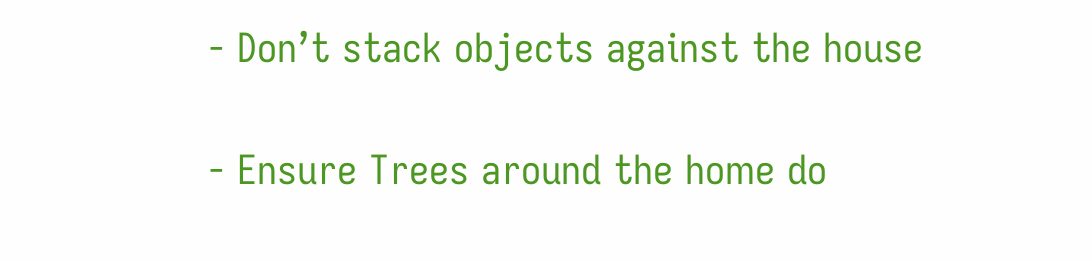- Don’t stack objects against the house

- Ensure Trees around the home do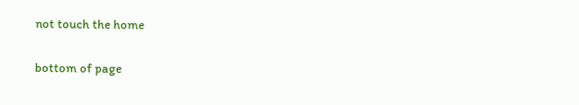not touch the home

bottom of page